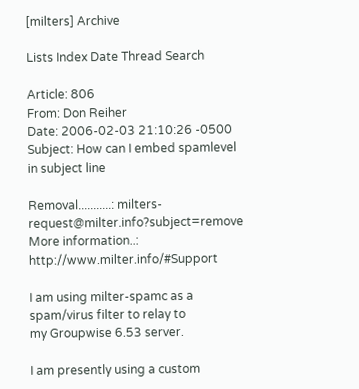[milters] Archive

Lists Index Date Thread Search

Article: 806
From: Don Reiher
Date: 2006-02-03 21:10:26 -0500
Subject: How can I embed spamlevel in subject line

Removal...........: milters-request@milter.info?subject=remove
More information..: http://www.milter.info/#Support

I am using milter-spamc as a spam/virus filter to relay to
my Groupwise 6.53 server.

I am presently using a custom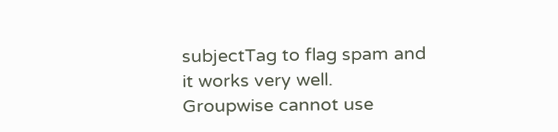subjectTag to flag spam and
it works very well.  Groupwise cannot use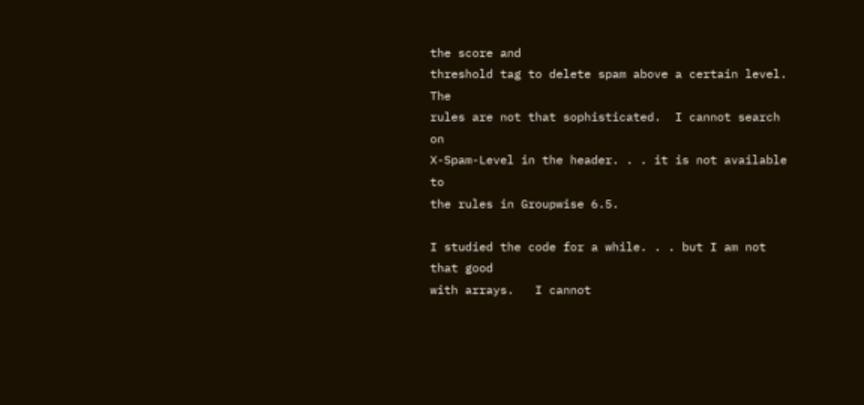the score and
threshold tag to delete spam above a certain level. The
rules are not that sophisticated.  I cannot search on
X-Spam-Level in the header. . . it is not available to
the rules in Groupwise 6.5.

I studied the code for a while. . . but I am not that good
with arrays.   I cannot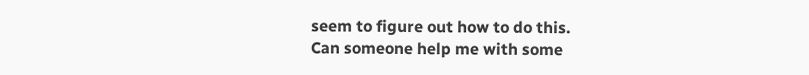seem to figure out how to do this.
Can someone help me with some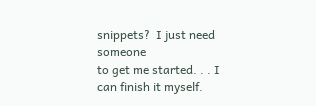snippets?  I just need someone
to get me started. . . I can finish it myself.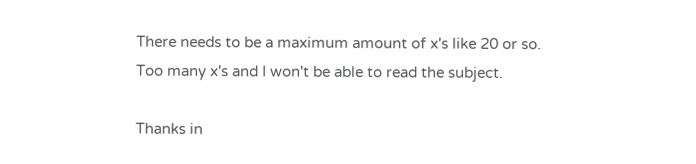There needs to be a maximum amount of x's like 20 or so.
Too many x's and I won't be able to read the subject.

Thanks in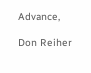Advance,

Don Reiher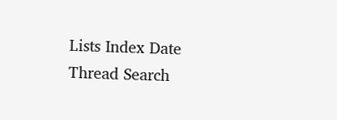Lists Index Date Thread Search